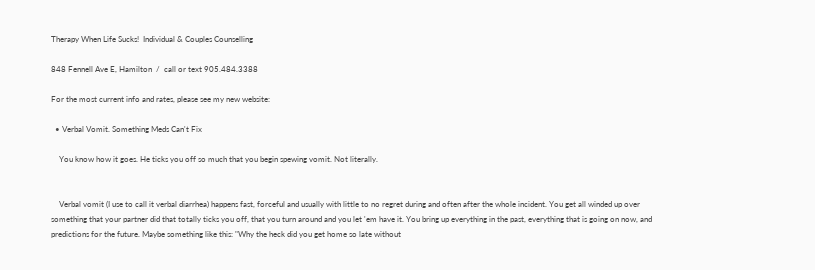Therapy When Life Sucks!  Individual & Couples Counselling

848 Fennell Ave E, Hamilton  /  call or text 905.484.3388

For the most current info and rates, please see my new website:

  • Verbal Vomit. Something Meds Can't Fix

    You know how it goes. He ticks you off so much that you begin spewing vomit. Not literally.


    Verbal vomit (I use to call it verbal diarrhea) happens fast, forceful and usually with little to no regret during and often after the whole incident. You get all winded up over something that your partner did that totally ticks you off, that you turn around and you let 'em have it. You bring up everything in the past, everything that is going on now, and predictions for the future. Maybe something like this: "Why the heck did you get home so late without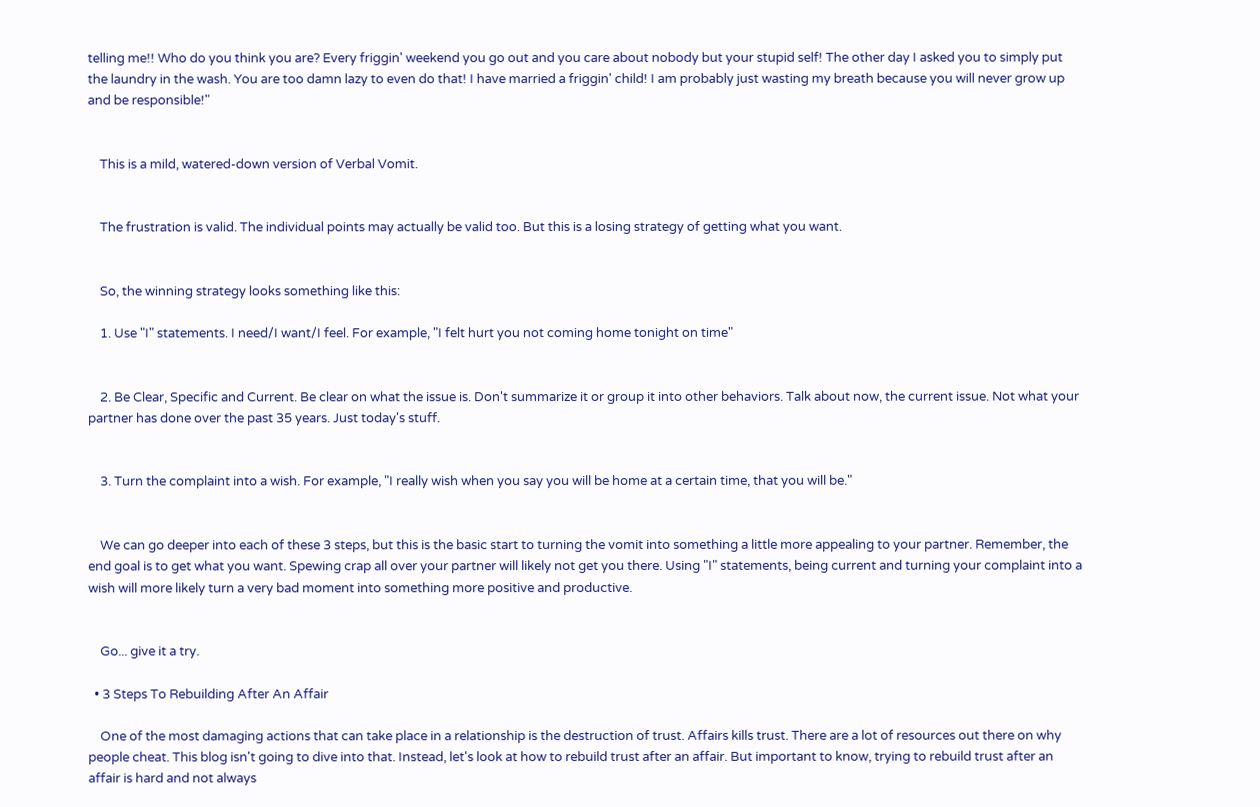telling me!! Who do you think you are? Every friggin' weekend you go out and you care about nobody but your stupid self! The other day I asked you to simply put the laundry in the wash. You are too damn lazy to even do that! I have married a friggin' child! I am probably just wasting my breath because you will never grow up and be responsible!"


    This is a mild, watered-down version of Verbal Vomit.


    The frustration is valid. The individual points may actually be valid too. But this is a losing strategy of getting what you want.


    So, the winning strategy looks something like this:

    1. Use "I" statements. I need/I want/I feel. For example, "I felt hurt you not coming home tonight on time"


    2. Be Clear, Specific and Current. Be clear on what the issue is. Don't summarize it or group it into other behaviors. Talk about now, the current issue. Not what your partner has done over the past 35 years. Just today's stuff.


    3. Turn the complaint into a wish. For example, "I really wish when you say you will be home at a certain time, that you will be."


    We can go deeper into each of these 3 steps, but this is the basic start to turning the vomit into something a little more appealing to your partner. Remember, the end goal is to get what you want. Spewing crap all over your partner will likely not get you there. Using "I" statements, being current and turning your complaint into a wish will more likely turn a very bad moment into something more positive and productive.


    Go... give it a try.

  • 3 Steps To Rebuilding After An Affair

    One of the most damaging actions that can take place in a relationship is the destruction of trust. Affairs kills trust. There are a lot of resources out there on why people cheat. This blog isn't going to dive into that. Instead, let's look at how to rebuild trust after an affair. But important to know, trying to rebuild trust after an affair is hard and not always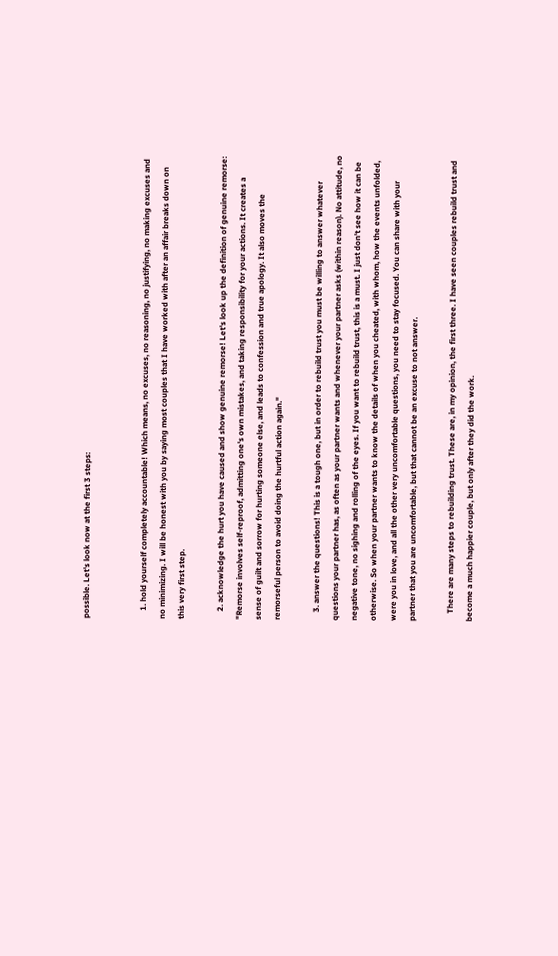possible. Let's look now at the first 3 steps:


    1. hold yourself completely accountable! Which means, no excuses, no reasoning, no justifying, no making excuses and no minimizing. I will be honest with you by saying most couples that I have worked with after an affair breaks down on this very first step.

    2. acknowledge the hurt you have caused and show genuine remorse! Let's look up the definition of genuine remorse: "Remorse involves self-reproof, admitting one's own mistakes, and taking responsibility for your actions. It creates a sense of guilt and sorrow for hurting someone else, and leads to confession and true apology. It also moves the remorseful person to avoid doing the hurtful action again."

    3. answer the questions! This is a tough one, but in order to rebuild trust you must be willing to answer whatever questions your partner has, as often as your partner wants and whenever your partner asks (within reason). No attitude, no negative tone, no sighing and rolling of the eyes. If you want to rebuild trust, this is a must. I just don't see how it can be otherwise. So when your partner wants to know the details of when you cheated, with whom, how the events unfolded, were you in love, and all the other very uncomfortable questions, you need to stay focused. You can share with your partner that you are uncomfortable, but that cannot be an excuse to not answer.

    There are many steps to rebuilding trust. These are, in my opinion, the first three. I have seen couples rebuild trust and become a much happier couple, but only after they did the work.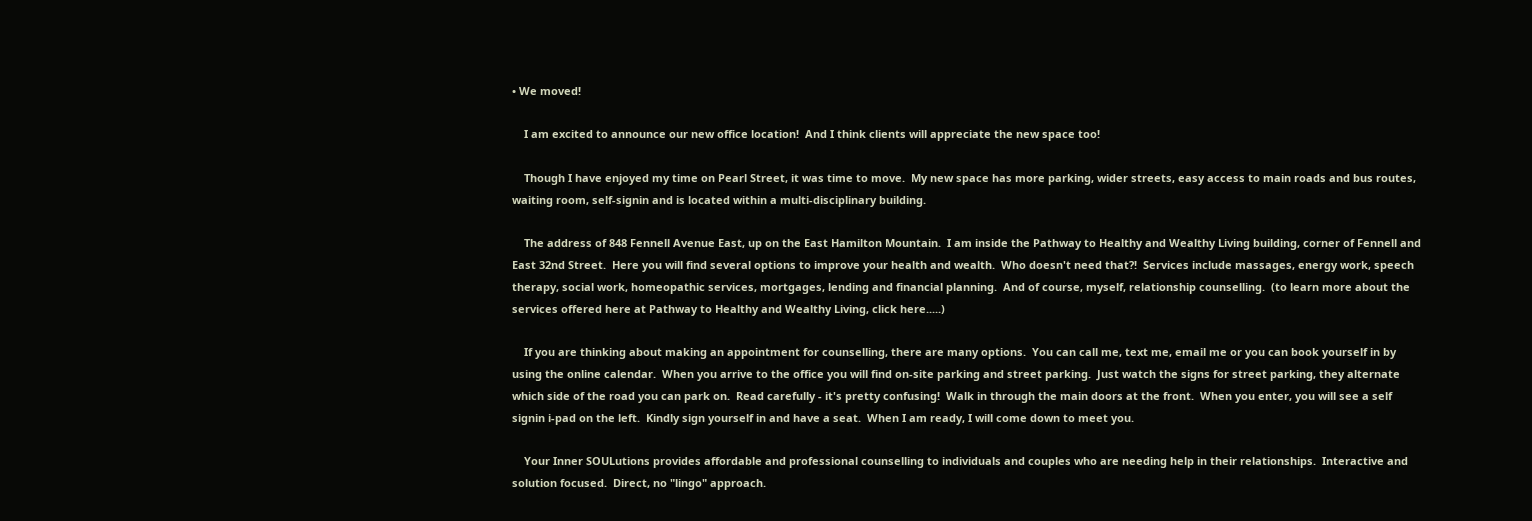• We moved!

    I am excited to announce our new office location!  And I think clients will appreciate the new space too!

    Though I have enjoyed my time on Pearl Street, it was time to move.  My new space has more parking, wider streets, easy access to main roads and bus routes, waiting room, self-signin and is located within a multi-disciplinary building.

    The address of 848 Fennell Avenue East, up on the East Hamilton Mountain.  I am inside the Pathway to Healthy and Wealthy Living building, corner of Fennell and East 32nd Street.  Here you will find several options to improve your health and wealth.  Who doesn't need that?!  Services include massages, energy work, speech therapy, social work, homeopathic services, mortgages, lending and financial planning.  And of course, myself, relationship counselling.  (to learn more about the services offered here at Pathway to Healthy and Wealthy Living, click here.....)

    If you are thinking about making an appointment for counselling, there are many options.  You can call me, text me, email me or you can book yourself in by using the online calendar.  When you arrive to the office you will find on-site parking and street parking.  Just watch the signs for street parking, they alternate which side of the road you can park on.  Read carefully - it's pretty confusing!  Walk in through the main doors at the front.  When you enter, you will see a self signin i-pad on the left.  Kindly sign yourself in and have a seat.  When I am ready, I will come down to meet you.

    Your Inner SOULutions provides affordable and professional counselling to individuals and couples who are needing help in their relationships.  Interactive and solution focused.  Direct, no "lingo" approach.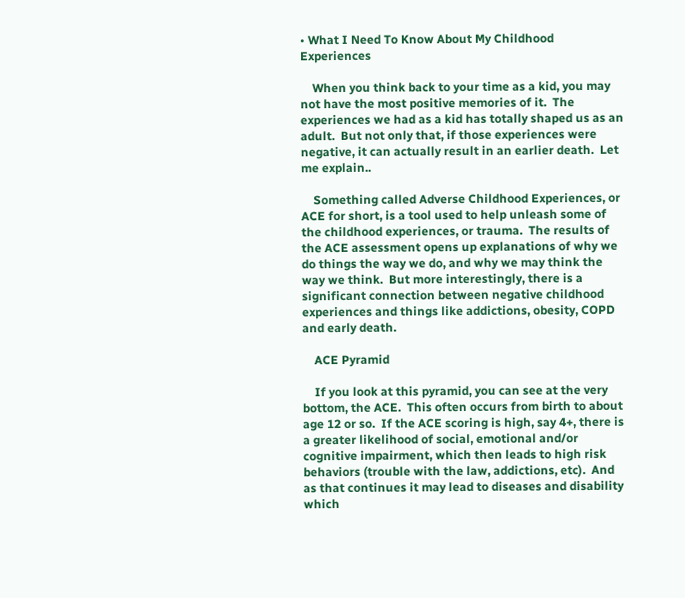• What I Need To Know About My Childhood Experiences

    When you think back to your time as a kid, you may not have the most positive memories of it.  The experiences we had as a kid has totally shaped us as an adult.  But not only that, if those experiences were negative, it can actually result in an earlier death.  Let me explain..

    Something called Adverse Childhood Experiences, or ACE for short, is a tool used to help unleash some of the childhood experiences, or trauma.  The results of the ACE assessment opens up explanations of why we do things the way we do, and why we may think the way we think.  But more interestingly, there is a significant connection between negative childhood experiences and things like addictions, obesity, COPD and early death.

    ACE Pyramid

    If you look at this pyramid, you can see at the very bottom, the ACE.  This often occurs from birth to about age 12 or so.  If the ACE scoring is high, say 4+, there is a greater likelihood of social, emotional and/or cognitive impairment, which then leads to high risk behaviors (trouble with the law, addictions, etc).  And as that continues it may lead to diseases and disability which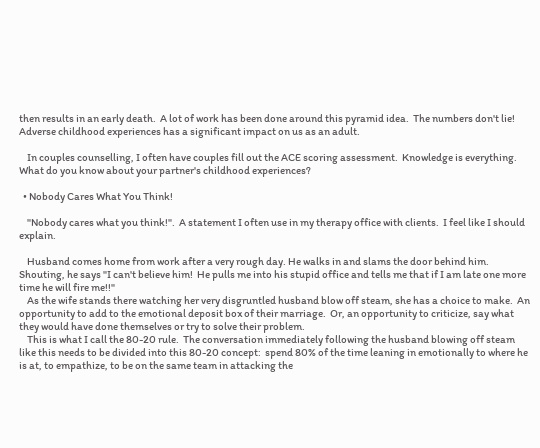then results in an early death.  A lot of work has been done around this pyramid idea.  The numbers don't lie!  Adverse childhood experiences has a significant impact on us as an adult.

    In couples counselling, I often have couples fill out the ACE scoring assessment.  Knowledge is everything.  What do you know about your partner's childhood experiences?

  • Nobody Cares What You Think!

    "Nobody cares what you think!".  A statement I often use in my therapy office with clients.  I feel like I should explain.

    Husband comes home from work after a very rough day. He walks in and slams the door behind him.  Shouting, he says "I can't believe him!  He pulls me into his stupid office and tells me that if I am late one more time he will fire me!!"
    As the wife stands there watching her very disgruntled husband blow off steam, she has a choice to make.  An opportunity to add to the emotional deposit box of their marriage.  Or, an opportunity to criticize, say what they would have done themselves or try to solve their problem.
    This is what I call the 80-20 rule.  The conversation immediately following the husband blowing off steam like this needs to be divided into this 80-20 concept:  spend 80% of the time leaning in emotionally to where he is at, to empathize, to be on the same team in attacking the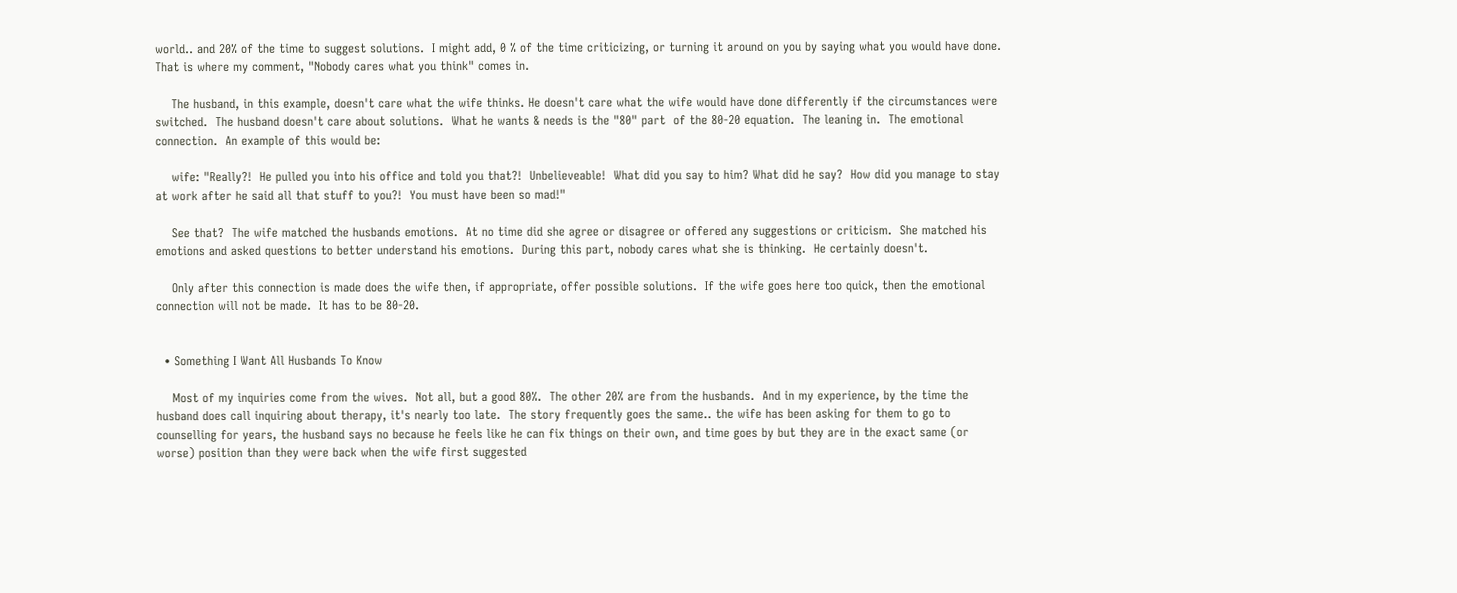world.. and 20% of the time to suggest solutions.  I might add, 0 % of the time criticizing, or turning it around on you by saying what you would have done.  That is where my comment, "Nobody cares what you think" comes in.

    The husband, in this example, doesn't care what the wife thinks. He doesn't care what the wife would have done differently if the circumstances were switched.  The husband doesn't care about solutions.  What he wants & needs is the "80" part  of the 80-20 equation.  The leaning in.  The emotional connection.  An example of this would be:

    wife: "Really?!  He pulled you into his office and told you that?!  Unbelieveable!  What did you say to him? What did he say?  How did you manage to stay at work after he said all that stuff to you?!  You must have been so mad!"

    See that?  The wife matched the husbands emotions.  At no time did she agree or disagree or offered any suggestions or criticism.  She matched his emotions and asked questions to better understand his emotions.  During this part, nobody cares what she is thinking.  He certainly doesn't.

    Only after this connection is made does the wife then, if appropriate, offer possible solutions.  If the wife goes here too quick, then the emotional connection will not be made.  It has to be 80-20.


  • Something I Want All Husbands To Know

    Most of my inquiries come from the wives.  Not all, but a good 80%.  The other 20% are from the husbands.  And in my experience, by the time the husband does call inquiring about therapy, it's nearly too late.  The story frequently goes the same.. the wife has been asking for them to go to counselling for years, the husband says no because he feels like he can fix things on their own, and time goes by but they are in the exact same (or worse) position than they were back when the wife first suggested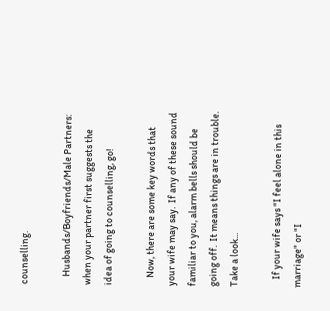counselling.

    Husbands/Boyfriends/Male Partners:  when your partner first suggests the idea of going to counselling, go!

    Now, there are some key words that your wife may say.  If any of these sound familiar to you, alarm bells should be going off.  It means things are in trouble.  Take a look...

    If your wife says "I feel alone in this marriage" or "I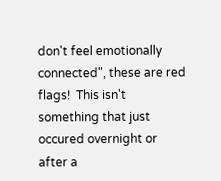don't feel emotionally connected", these are red flags!  This isn't something that just occured overnight or after a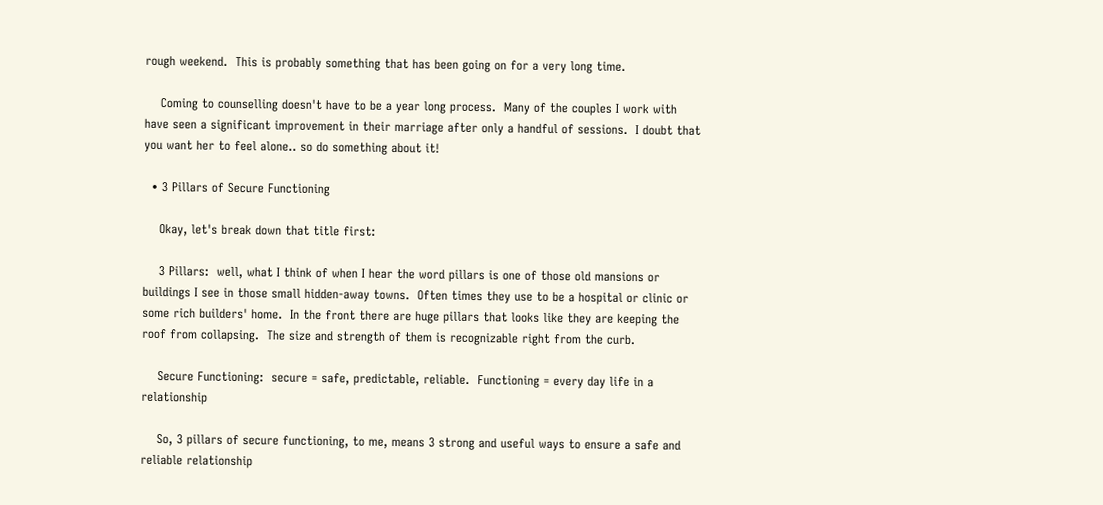rough weekend.  This is probably something that has been going on for a very long time.

    Coming to counselling doesn't have to be a year long process.  Many of the couples I work with have seen a significant improvement in their marriage after only a handful of sessions.  I doubt that you want her to feel alone.. so do something about it!

  • 3 Pillars of Secure Functioning

    Okay, let's break down that title first:

    3 Pillars:  well, what I think of when I hear the word pillars is one of those old mansions or buildings I see in those small hidden-away towns.  Often times they use to be a hospital or clinic or some rich builders' home.  In the front there are huge pillars that looks like they are keeping the roof from collapsing.  The size and strength of them is recognizable right from the curb.

    Secure Functioning:  secure = safe, predictable, reliable.  Functioning = every day life in a relationship

    So, 3 pillars of secure functioning, to me, means 3 strong and useful ways to ensure a safe and reliable relationship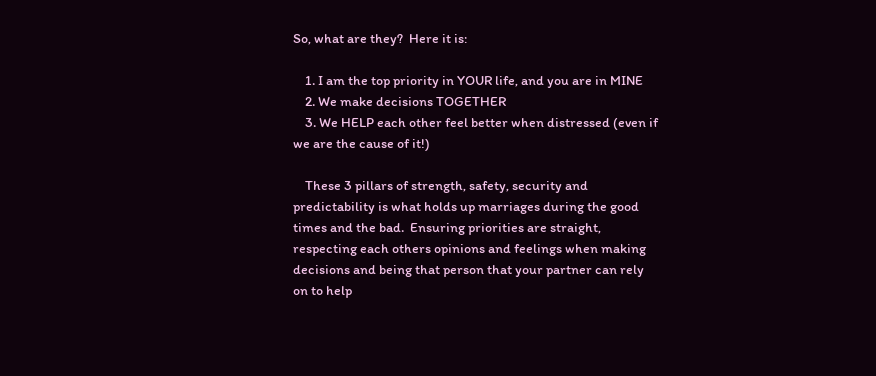So, what are they?  Here it is:

    1. I am the top priority in YOUR life, and you are in MINE
    2. We make decisions TOGETHER
    3. We HELP each other feel better when distressed (even if we are the cause of it!)

    These 3 pillars of strength, safety, security and predictability is what holds up marriages during the good times and the bad.  Ensuring priorities are straight, respecting each others opinions and feelings when making decisions and being that person that your partner can rely on to help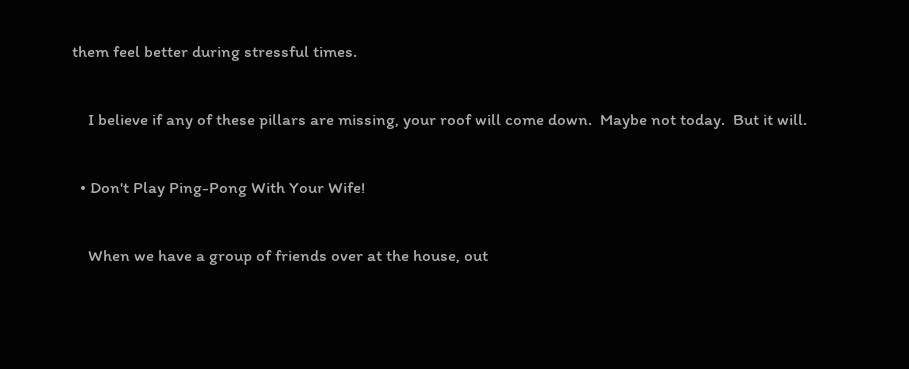them feel better during stressful times.

    I believe if any of these pillars are missing, your roof will come down.  Maybe not today.  But it will.

  • Don't Play Ping-Pong With Your Wife!

    When we have a group of friends over at the house, out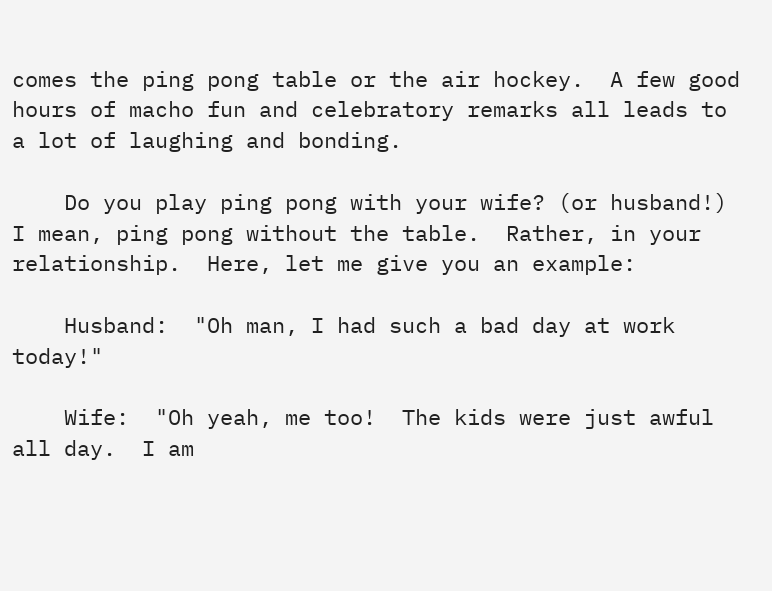comes the ping pong table or the air hockey.  A few good hours of macho fun and celebratory remarks all leads to a lot of laughing and bonding.

    Do you play ping pong with your wife? (or husband!)  I mean, ping pong without the table.  Rather, in your relationship.  Here, let me give you an example:

    Husband:  "Oh man, I had such a bad day at work today!"

    Wife:  "Oh yeah, me too!  The kids were just awful all day.  I am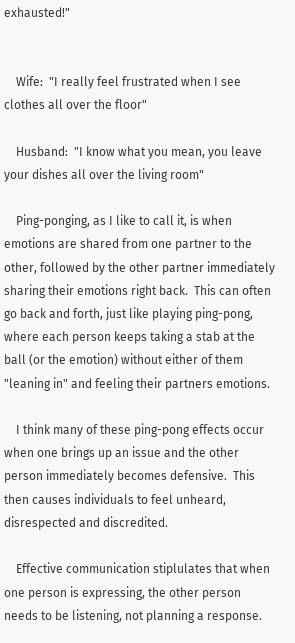exhausted!"


    Wife:  "I really feel frustrated when I see clothes all over the floor"

    Husband:  "I know what you mean, you leave your dishes all over the living room"

    Ping-ponging, as I like to call it, is when emotions are shared from one partner to the other, followed by the other partner immediately sharing their emotions right back.  This can often go back and forth, just like playing ping-pong, where each person keeps taking a stab at the ball (or the emotion) without either of them "leaning in" and feeling their partners emotions.

    I think many of these ping-pong effects occur when one brings up an issue and the other person immediately becomes defensive.  This then causes individuals to feel unheard, disrespected and discredited.

    Effective communication stiplulates that when one person is expressing, the other person needs to be listening, not planning a response.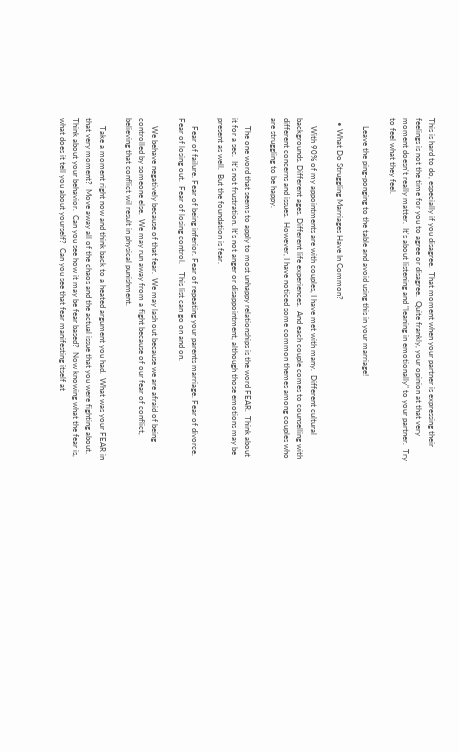This is hard to do, especially if you disagree.  That moment when your partner is expressing their feelings is not the time for you to agree or disagree.  Quite frankly, your opinion at that very moment doesn't really matter.  It's about listening and "leaning in emotionally" to your partner.  Try to feel what they feel.

    Leave the ping-ponging to the table and avoid using this in your marriage!

  • What Do Struggling Marriages Have In Common?

    With 90% of my appointments are with couples, I have met with many.  Different cultural backgrounds. Different ages. Different life experiences.  And each couple comes to counselling with different concerns and issues.  However, I have noticed some common themes among couples who are struggling to be happy.

    The one word that seems to apply to most unhappy relationships is the word FEAR.  Think about it for a sec.  It's not frustration. It's not anger or disappointment, although those emotions may be present as well.  But the foundation is fear.

    Fear of failure. Fear of being inferior. Fear of repeating your parents marriage. Fear of divorce. Fear of losing out.  Fear of losing control.    This list can go on and on.

    We behave negatively because of that fear.  We may lash out because we are afraid of being controlled by someone else.  We may run away from a fight because of our fear of conflict, believing that conflict wil result in physical punishment.

    Take a moment right now and think back to a heated argument you had.  What was your FEAR in that very moment?  Move away all of the chaos and the actual issue that you were fighting about.  Think about your behavior.  Can you see how it may be fear based?  Now knowing what the fear is, what does it tell you about yourself?  Can you see that fear manifesting itself at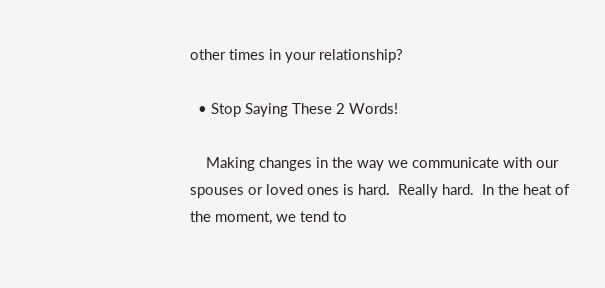other times in your relationship?

  • Stop Saying These 2 Words!

    Making changes in the way we communicate with our spouses or loved ones is hard.  Really hard.  In the heat of the moment, we tend to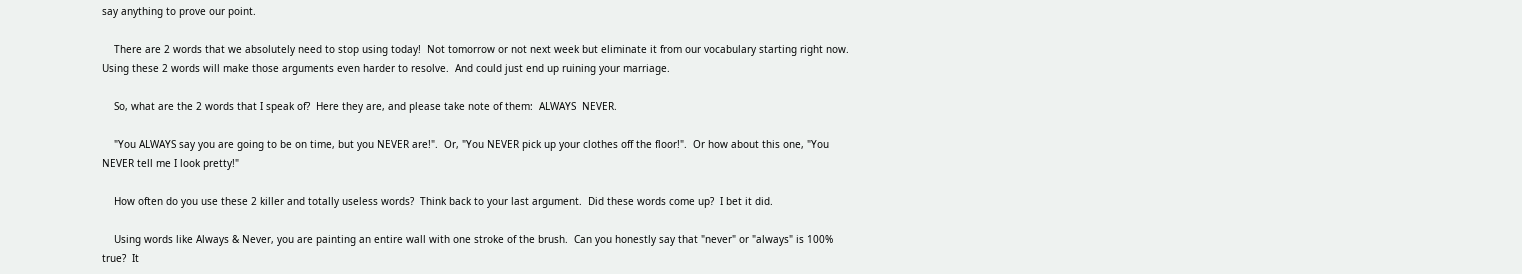say anything to prove our point.

    There are 2 words that we absolutely need to stop using today!  Not tomorrow or not next week but eliminate it from our vocabulary starting right now.  Using these 2 words will make those arguments even harder to resolve.  And could just end up ruining your marriage.

    So, what are the 2 words that I speak of?  Here they are, and please take note of them:  ALWAYS  NEVER.

    "You ALWAYS say you are going to be on time, but you NEVER are!".  Or, "You NEVER pick up your clothes off the floor!".  Or how about this one, "You NEVER tell me I look pretty!"

    How often do you use these 2 killer and totally useless words?  Think back to your last argument.  Did these words come up?  I bet it did.

    Using words like Always & Never, you are painting an entire wall with one stroke of the brush.  Can you honestly say that "never" or "always" is 100% true?  It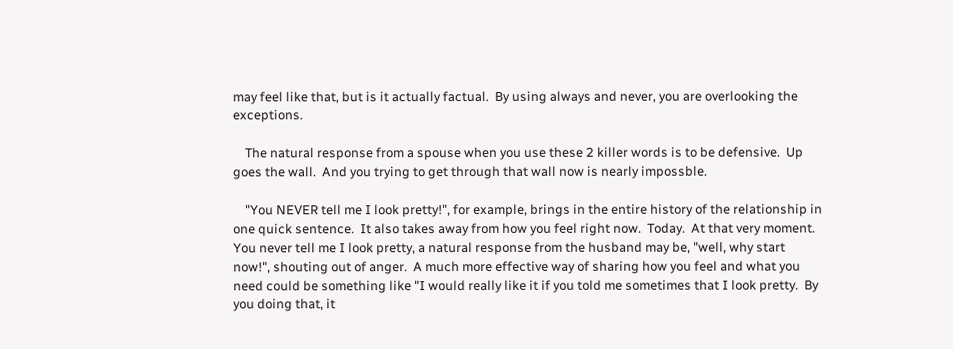may feel like that, but is it actually factual.  By using always and never, you are overlooking the exceptions.

    The natural response from a spouse when you use these 2 killer words is to be defensive.  Up goes the wall.  And you trying to get through that wall now is nearly impossble.

    "You NEVER tell me I look pretty!", for example, brings in the entire history of the relationship in one quick sentence.  It also takes away from how you feel right now.  Today.  At that very moment.  You never tell me I look pretty, a natural response from the husband may be, "well, why start now!", shouting out of anger.  A much more effective way of sharing how you feel and what you need could be something like "I would really like it if you told me sometimes that I look pretty.  By you doing that, it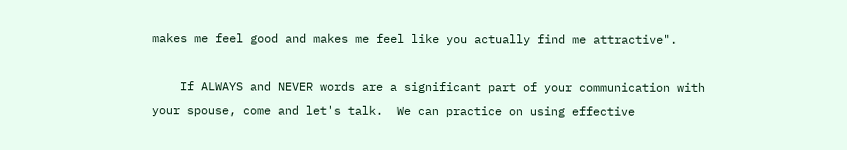makes me feel good and makes me feel like you actually find me attractive".

    If ALWAYS and NEVER words are a significant part of your communication with your spouse, come and let's talk.  We can practice on using effective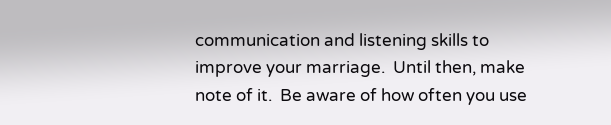communication and listening skills to improve your marriage.  Until then, make note of it.  Be aware of how often you use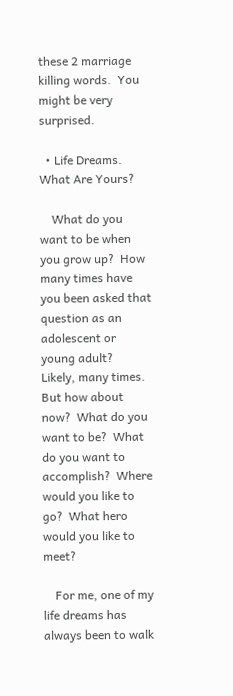these 2 marriage killing words.  You might be very surprised.

  • Life Dreams.  What Are Yours?

    What do you want to be when you grow up?  How many times have you been asked that question as an adolescent or young adult?  Likely, many times.  But how about now?  What do you want to be?  What do you want to accomplish?  Where would you like to go?  What hero would you like to meet?

    For me, one of my life dreams has always been to walk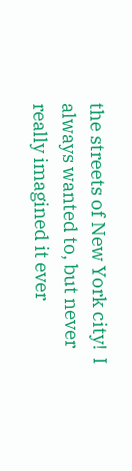the streets of New York city!  I always wanted to, but never really imagined it ever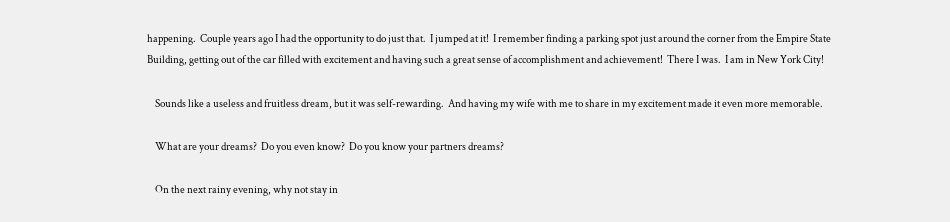happening.  Couple years ago I had the opportunity to do just that.  I jumped at it!  I remember finding a parking spot just around the corner from the Empire State Building, getting out of the car filled with excitement and having such a great sense of accomplishment and achievement!  There I was.  I am in New York City!

    Sounds like a useless and fruitless dream, but it was self-rewarding.  And having my wife with me to share in my excitement made it even more memorable.

    What are your dreams?  Do you even know?  Do you know your partners dreams?

    On the next rainy evening, why not stay in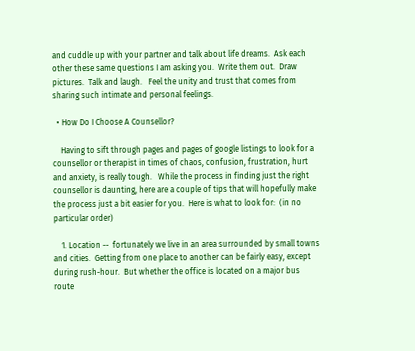and cuddle up with your partner and talk about life dreams.  Ask each other these same questions I am asking you.  Write them out.  Draw pictures.  Talk and laugh.   Feel the unity and trust that comes from sharing such intimate and personal feelings.

  • How Do I Choose A Counsellor?

    Having to sift through pages and pages of google listings to look for a counsellor or therapist in times of chaos, confusion, frustration, hurt and anxiety, is really tough.   While the process in finding just the right counsellor is daunting, here are a couple of tips that will hopefully make the process just a bit easier for you.  Here is what to look for:  (in no particular order)

    1. Location --  fortunately we live in an area surrounded by small towns and cities.  Getting from one place to another can be fairly easy, except during rush-hour.  But whether the office is located on a major bus route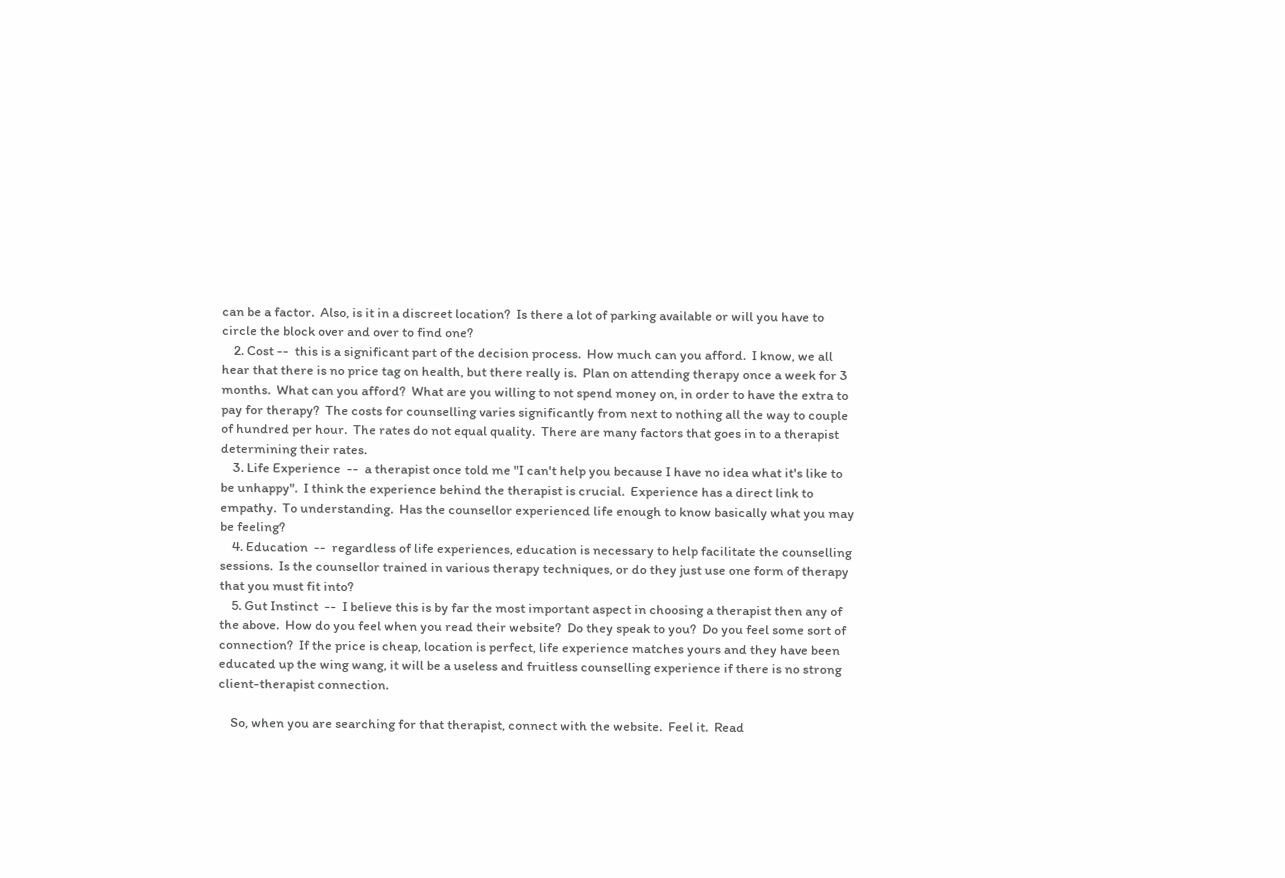can be a factor.  Also, is it in a discreet location?  Is there a lot of parking available or will you have to circle the block over and over to find one?
    2. Cost --  this is a significant part of the decision process.  How much can you afford.  I know, we all hear that there is no price tag on health, but there really is.  Plan on attending therapy once a week for 3 months.  What can you afford?  What are you willing to not spend money on, in order to have the extra to pay for therapy?  The costs for counselling varies significantly from next to nothing all the way to couple of hundred per hour.  The rates do not equal quality.  There are many factors that goes in to a therapist determining their rates.
    3. Life Experience  --  a therapist once told me "I can't help you because I have no idea what it's like to be unhappy".  I think the experience behind the therapist is crucial.  Experience has a direct link to empathy.  To understanding.  Has the counsellor experienced life enough to know basically what you may be feeling?
    4. Education  --  regardless of life experiences, education is necessary to help facilitate the counselling sessions.  Is the counsellor trained in various therapy techniques, or do they just use one form of therapy that you must fit into?
    5. Gut Instinct  --  I believe this is by far the most important aspect in choosing a therapist then any of the above.  How do you feel when you read their website?  Do they speak to you?  Do you feel some sort of connection?  If the price is cheap, location is perfect, life experience matches yours and they have been educated up the wing wang, it will be a useless and fruitless counselling experience if there is no strong client-therapist connection.

    So, when you are searching for that therapist, connect with the website.  Feel it.  Read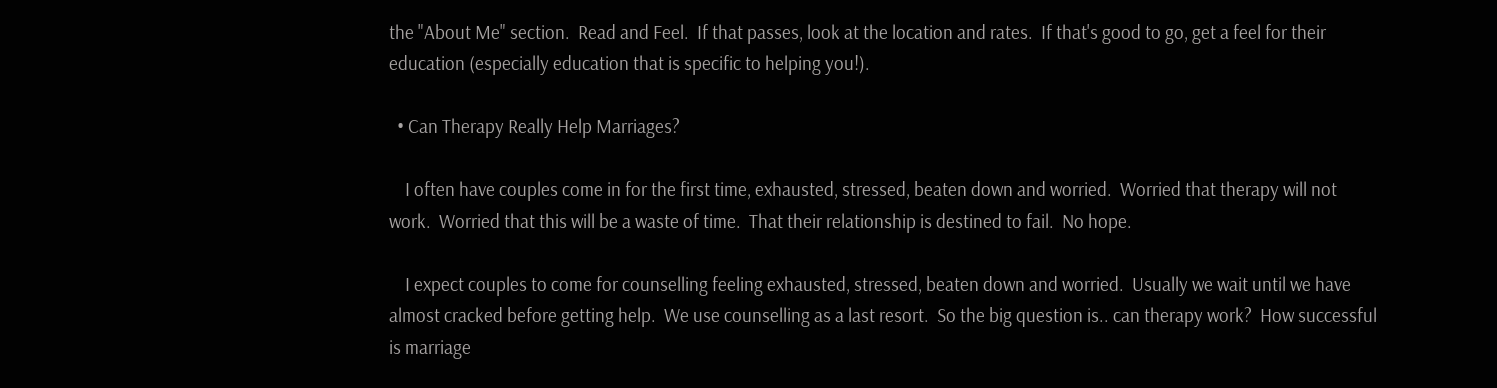the "About Me" section.  Read and Feel.  If that passes, look at the location and rates.  If that's good to go, get a feel for their education (especially education that is specific to helping you!).

  • Can Therapy Really Help Marriages?

    I often have couples come in for the first time, exhausted, stressed, beaten down and worried.  Worried that therapy will not work.  Worried that this will be a waste of time.  That their relationship is destined to fail.  No hope.

    I expect couples to come for counselling feeling exhausted, stressed, beaten down and worried.  Usually we wait until we have almost cracked before getting help.  We use counselling as a last resort.  So the big question is.. can therapy work?  How successful is marriage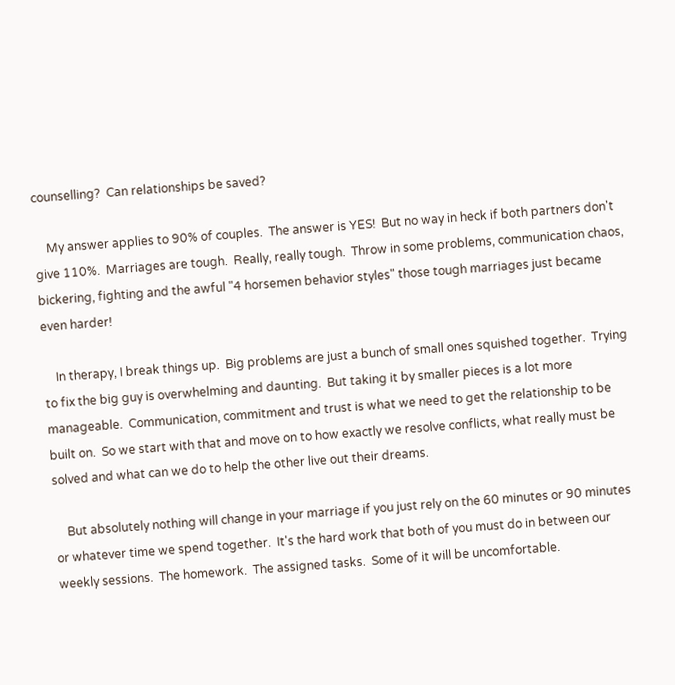counselling?  Can relationships be saved?

    My answer applies to 90% of couples.  The answer is YES!  But no way in heck if both partners don't give 110%.  Marriages are tough.  Really, really tough.  Throw in some problems, communication chaos, bickering, fighting and the awful "4 horsemen behavior styles" those tough marriages just became even harder!

    In therapy, I break things up.  Big problems are just a bunch of small ones squished together.  Trying to fix the big guy is overwhelming and daunting.  But taking it by smaller pieces is a lot more manageable.  Communication, commitment and trust is what we need to get the relationship to be built on.  So we start with that and move on to how exactly we resolve conflicts, what really must be solved and what can we do to help the other live out their dreams.

    But absolutely nothing will change in your marriage if you just rely on the 60 minutes or 90 minutes or whatever time we spend together.  It's the hard work that both of you must do in between our weekly sessions.  The homework.  The assigned tasks.  Some of it will be uncomfortable.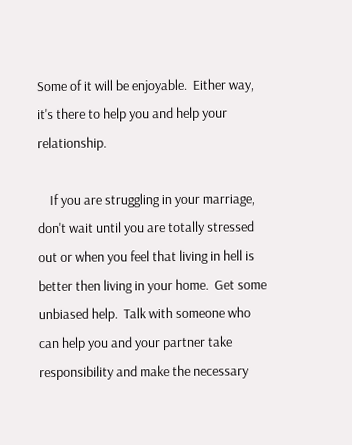Some of it will be enjoyable.  Either way, it's there to help you and help your relationship.

    If you are struggling in your marriage, don't wait until you are totally stressed out or when you feel that living in hell is better then living in your home.  Get some unbiased help.  Talk with someone who can help you and your partner take responsibility and make the necessary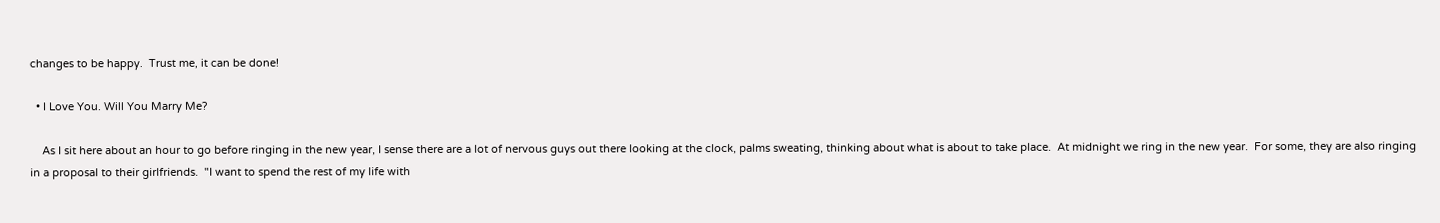changes to be happy.  Trust me, it can be done!

  • I Love You. Will You Marry Me?

    As I sit here about an hour to go before ringing in the new year, I sense there are a lot of nervous guys out there looking at the clock, palms sweating, thinking about what is about to take place.  At midnight we ring in the new year.  For some, they are also ringing in a proposal to their girlfriends.  "I want to spend the rest of my life with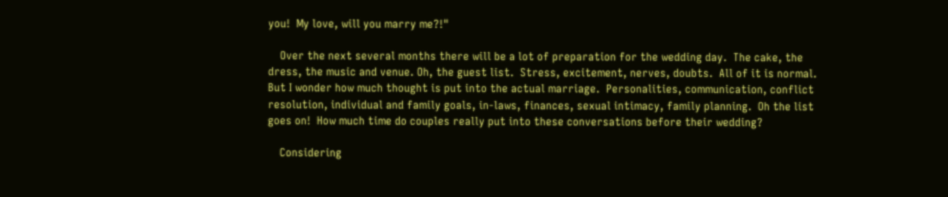you!  My love, will you marry me?!"

    Over the next several months there will be a lot of preparation for the wedding day.  The cake, the dress, the music and venue. Oh, the guest list.  Stress, excitement, nerves, doubts.  All of it is normal.  But I wonder how much thought is put into the actual marriage.  Personalities, communication, conflict resolution, individual and family goals, in-laws, finances, sexual intimacy, family planning.  Oh the list goes on!  How much time do couples really put into these conversations before their wedding?

    Considering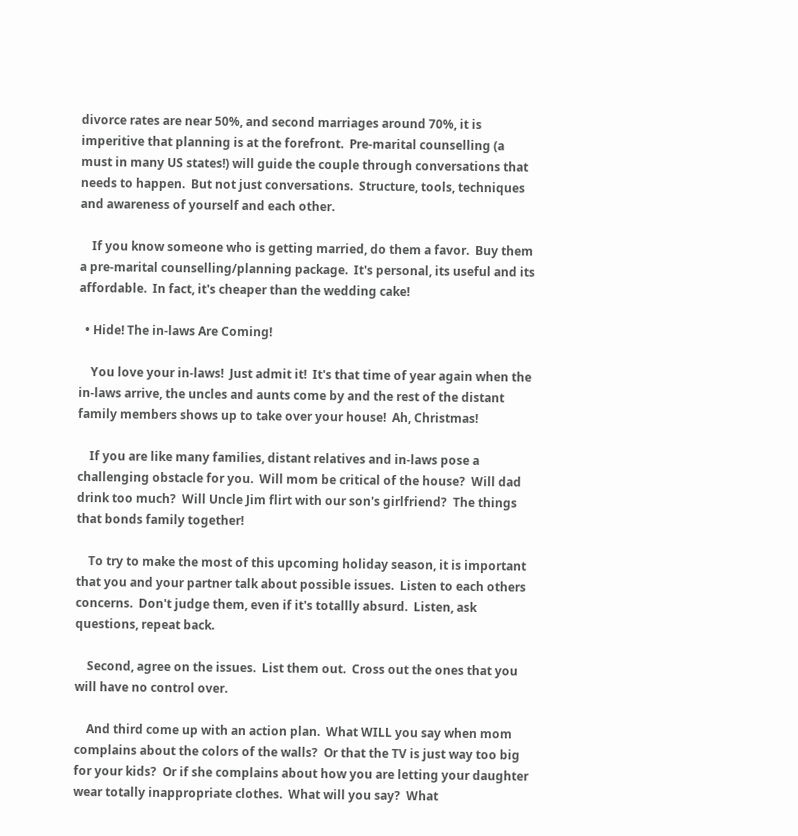divorce rates are near 50%, and second marriages around 70%, it is imperitive that planning is at the forefront.  Pre-marital counselling (a must in many US states!) will guide the couple through conversations that needs to happen.  But not just conversations.  Structure, tools, techniques and awareness of yourself and each other.

    If you know someone who is getting married, do them a favor.  Buy them a pre-marital counselling/planning package.  It's personal, its useful and its affordable.  In fact, it's cheaper than the wedding cake!

  • Hide! The in-laws Are Coming!

    You love your in-laws!  Just admit it!  It's that time of year again when the in-laws arrive, the uncles and aunts come by and the rest of the distant family members shows up to take over your house!  Ah, Christmas!

    If you are like many families, distant relatives and in-laws pose a challenging obstacle for you.  Will mom be critical of the house?  Will dad drink too much?  Will Uncle Jim flirt with our son's girlfriend?  The things that bonds family together!

    To try to make the most of this upcoming holiday season, it is important that you and your partner talk about possible issues.  Listen to each others concerns.  Don't judge them, even if it's totallly absurd.  Listen, ask questions, repeat back.

    Second, agree on the issues.  List them out.  Cross out the ones that you will have no control over.

    And third come up with an action plan.  What WILL you say when mom complains about the colors of the walls?  Or that the TV is just way too big for your kids?  Or if she complains about how you are letting your daughter wear totally inappropriate clothes.  What will you say?  What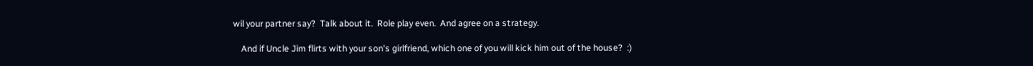wil your partner say?  Talk about it.  Role play even.  And agree on a strategy.

    And if Uncle Jim flirts with your son's girlfriend, which one of you will kick him out of the house?  :)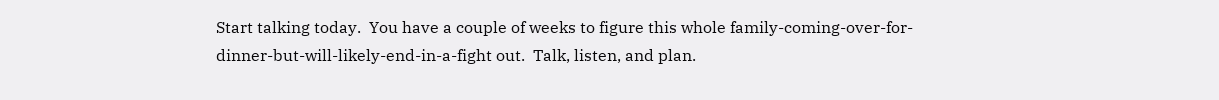Start talking today.  You have a couple of weeks to figure this whole family-coming-over-for-dinner-but-will-likely-end-in-a-fight out.  Talk, listen, and plan.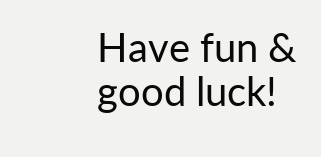Have fun & good luck!